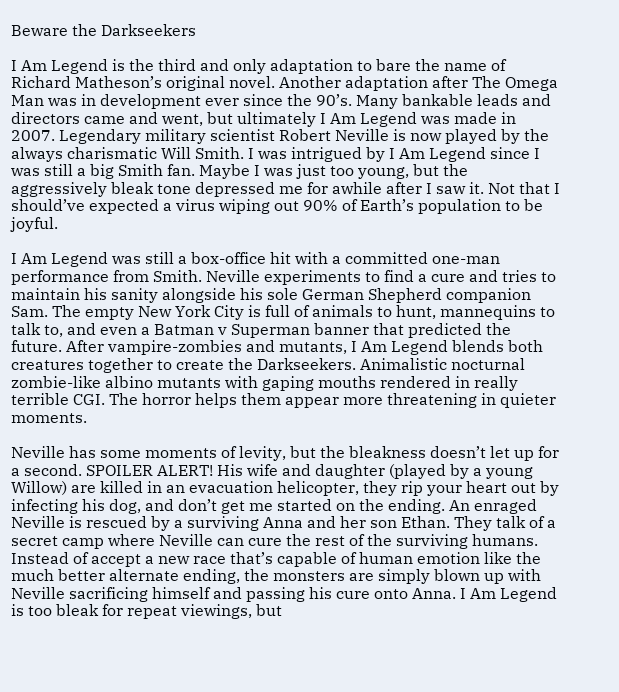Beware the Darkseekers

I Am Legend is the third and only adaptation to bare the name of Richard Matheson’s original novel. Another adaptation after The Omega Man was in development ever since the 90’s. Many bankable leads and directors came and went, but ultimately I Am Legend was made in 2007. Legendary military scientist Robert Neville is now played by the always charismatic Will Smith. I was intrigued by I Am Legend since I was still a big Smith fan. Maybe I was just too young, but the aggressively bleak tone depressed me for awhile after I saw it. Not that I should’ve expected a virus wiping out 90% of Earth’s population to be joyful.

I Am Legend was still a box-office hit with a committed one-man performance from Smith. Neville experiments to find a cure and tries to maintain his sanity alongside his sole German Shepherd companion Sam. The empty New York City is full of animals to hunt, mannequins to talk to, and even a Batman v Superman banner that predicted the future. After vampire-zombies and mutants, I Am Legend blends both creatures together to create the Darkseekers. Animalistic nocturnal zombie-like albino mutants with gaping mouths rendered in really terrible CGI. The horror helps them appear more threatening in quieter moments.

Neville has some moments of levity, but the bleakness doesn’t let up for a second. SPOILER ALERT! His wife and daughter (played by a young Willow) are killed in an evacuation helicopter, they rip your heart out by infecting his dog, and don’t get me started on the ending. An enraged Neville is rescued by a surviving Anna and her son Ethan. They talk of a secret camp where Neville can cure the rest of the surviving humans. Instead of accept a new race that’s capable of human emotion like the much better alternate ending, the monsters are simply blown up with Neville sacrificing himself and passing his cure onto Anna. I Am Legend is too bleak for repeat viewings, but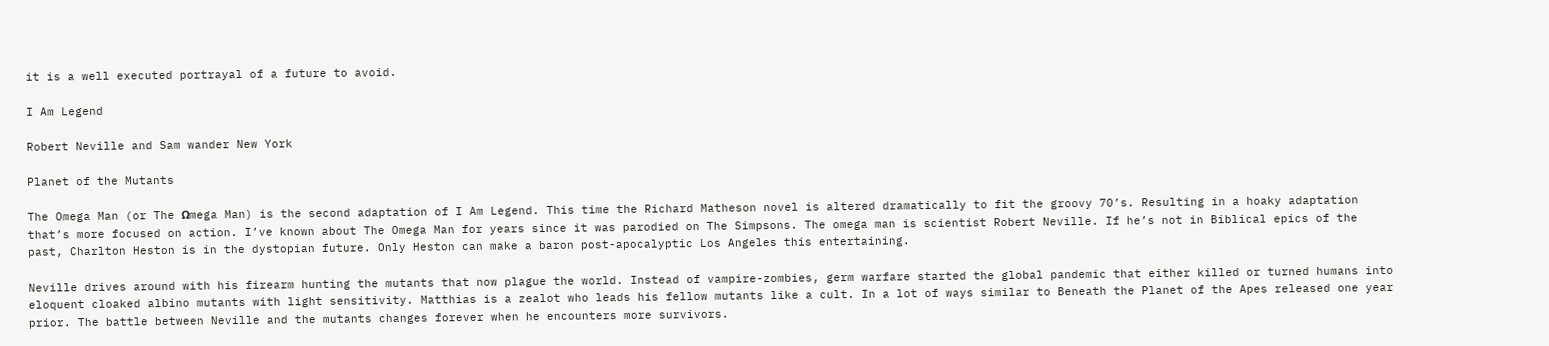it is a well executed portrayal of a future to avoid.

I Am Legend

Robert Neville and Sam wander New York

Planet of the Mutants

The Omega Man (or The Ωmega Man) is the second adaptation of I Am Legend. This time the Richard Matheson novel is altered dramatically to fit the groovy 70’s. Resulting in a hoaky adaptation that’s more focused on action. I’ve known about The Omega Man for years since it was parodied on The Simpsons. The omega man is scientist Robert Neville. If he’s not in Biblical epics of the past, Charlton Heston is in the dystopian future. Only Heston can make a baron post-apocalyptic Los Angeles this entertaining.

Neville drives around with his firearm hunting the mutants that now plague the world. Instead of vampire-zombies, germ warfare started the global pandemic that either killed or turned humans into eloquent cloaked albino mutants with light sensitivity. Matthias is a zealot who leads his fellow mutants like a cult. In a lot of ways similar to Beneath the Planet of the Apes released one year prior. The battle between Neville and the mutants changes forever when he encounters more survivors.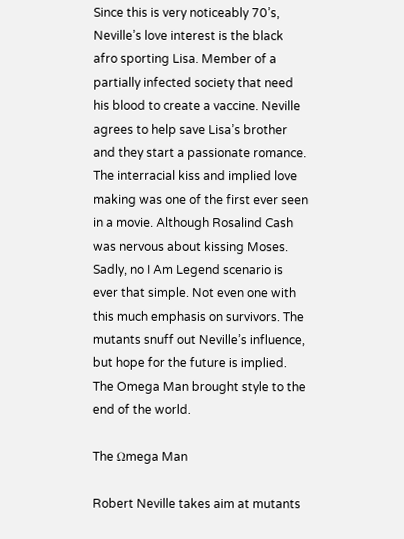Since this is very noticeably 70’s, Neville’s love interest is the black afro sporting Lisa. Member of a partially infected society that need his blood to create a vaccine. Neville agrees to help save Lisa’s brother and they start a passionate romance. The interracial kiss and implied love making was one of the first ever seen in a movie. Although Rosalind Cash was nervous about kissing Moses. Sadly, no I Am Legend scenario is ever that simple. Not even one with this much emphasis on survivors. The mutants snuff out Neville’s influence, but hope for the future is implied. The Omega Man brought style to the end of the world.

The Ωmega Man

Robert Neville takes aim at mutants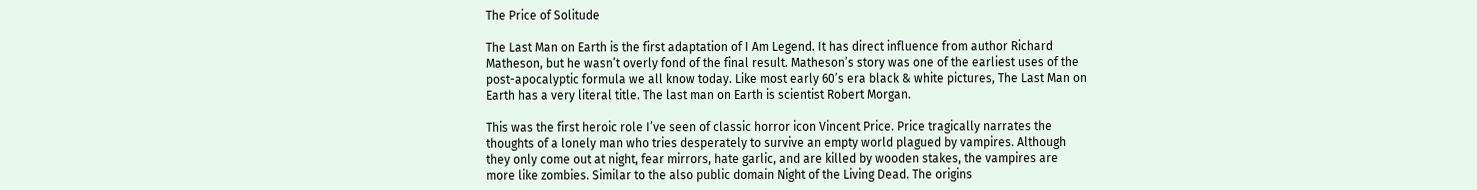The Price of Solitude

The Last Man on Earth is the first adaptation of I Am Legend. It has direct influence from author Richard Matheson, but he wasn’t overly fond of the final result. Matheson’s story was one of the earliest uses of the post-apocalyptic formula we all know today. Like most early 60’s era black & white pictures, The Last Man on Earth has a very literal title. The last man on Earth is scientist Robert Morgan.

This was the first heroic role I’ve seen of classic horror icon Vincent Price. Price tragically narrates the thoughts of a lonely man who tries desperately to survive an empty world plagued by vampires. Although they only come out at night, fear mirrors, hate garlic, and are killed by wooden stakes, the vampires are more like zombies. Similar to the also public domain Night of the Living Dead. The origins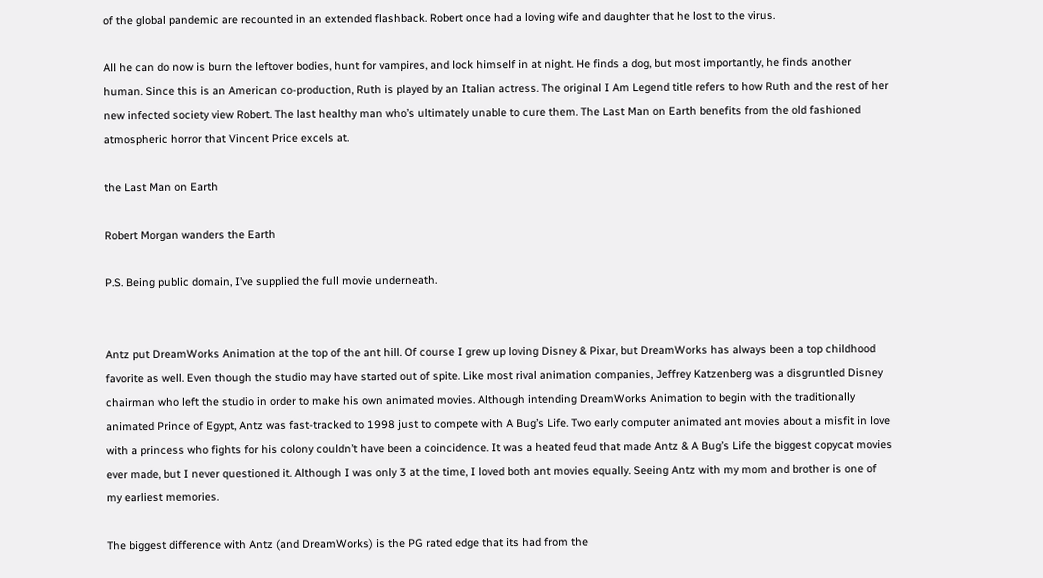of the global pandemic are recounted in an extended flashback. Robert once had a loving wife and daughter that he lost to the virus.

All he can do now is burn the leftover bodies, hunt for vampires, and lock himself in at night. He finds a dog, but most importantly, he finds another human. Since this is an American co-production, Ruth is played by an Italian actress. The original I Am Legend title refers to how Ruth and the rest of her new infected society view Robert. The last healthy man who’s ultimately unable to cure them. The Last Man on Earth benefits from the old fashioned atmospheric horror that Vincent Price excels at.

the Last Man on Earth

Robert Morgan wanders the Earth

P.S. Being public domain, I’ve supplied the full movie underneath.


Antz put DreamWorks Animation at the top of the ant hill. Of course I grew up loving Disney & Pixar, but DreamWorks has always been a top childhood favorite as well. Even though the studio may have started out of spite. Like most rival animation companies, Jeffrey Katzenberg was a disgruntled Disney chairman who left the studio in order to make his own animated movies. Although intending DreamWorks Animation to begin with the traditionally animated Prince of Egypt, Antz was fast-tracked to 1998 just to compete with A Bug’s Life. Two early computer animated ant movies about a misfit in love with a princess who fights for his colony couldn’t have been a coincidence. It was a heated feud that made Antz & A Bug’s Life the biggest copycat movies ever made, but I never questioned it. Although I was only 3 at the time, I loved both ant movies equally. Seeing Antz with my mom and brother is one of my earliest memories.

The biggest difference with Antz (and DreamWorks) is the PG rated edge that its had from the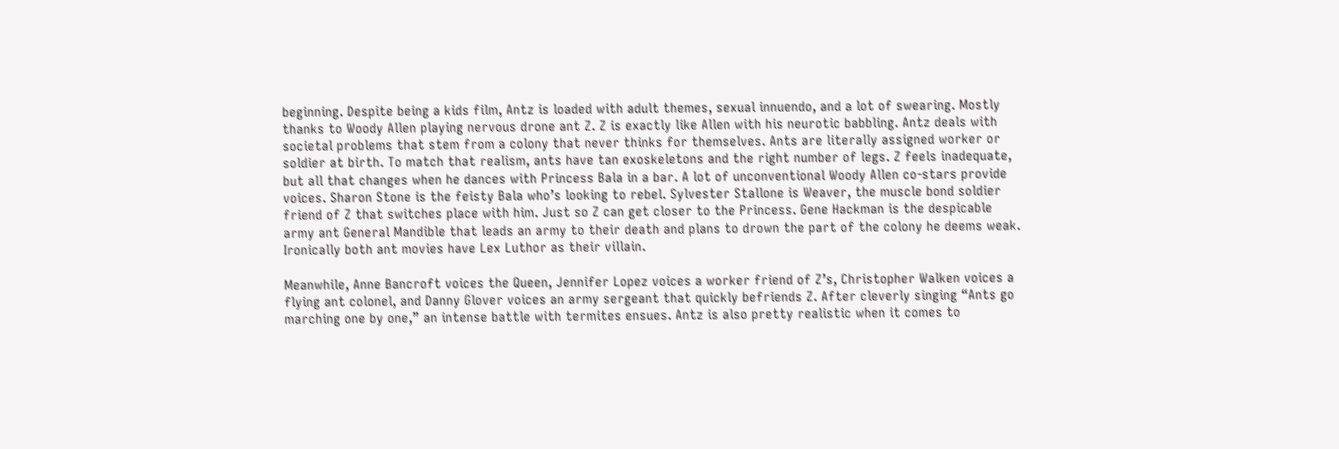beginning. Despite being a kids film, Antz is loaded with adult themes, sexual innuendo, and a lot of swearing. Mostly thanks to Woody Allen playing nervous drone ant Z. Z is exactly like Allen with his neurotic babbling. Antz deals with societal problems that stem from a colony that never thinks for themselves. Ants are literally assigned worker or soldier at birth. To match that realism, ants have tan exoskeletons and the right number of legs. Z feels inadequate, but all that changes when he dances with Princess Bala in a bar. A lot of unconventional Woody Allen co-stars provide voices. Sharon Stone is the feisty Bala who’s looking to rebel. Sylvester Stallone is Weaver, the muscle bond soldier friend of Z that switches place with him. Just so Z can get closer to the Princess. Gene Hackman is the despicable army ant General Mandible that leads an army to their death and plans to drown the part of the colony he deems weak. Ironically both ant movies have Lex Luthor as their villain.

Meanwhile, Anne Bancroft voices the Queen, Jennifer Lopez voices a worker friend of Z’s, Christopher Walken voices a flying ant colonel, and Danny Glover voices an army sergeant that quickly befriends Z. After cleverly singing “Ants go marching one by one,” an intense battle with termites ensues. Antz is also pretty realistic when it comes to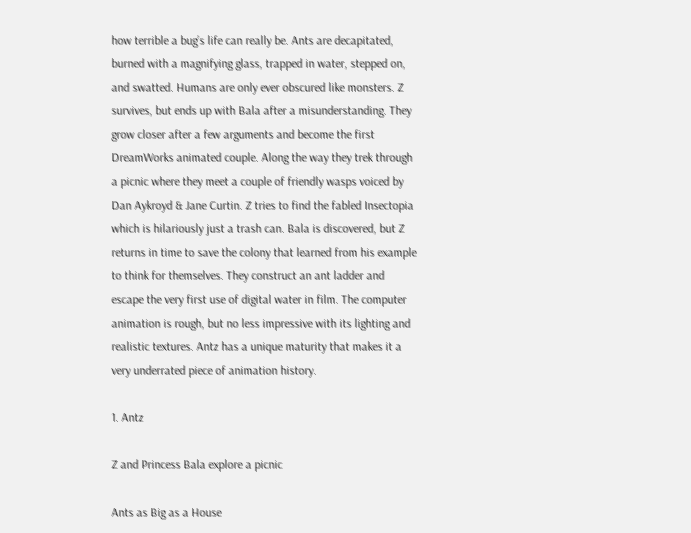how terrible a bug’s life can really be. Ants are decapitated, burned with a magnifying glass, trapped in water, stepped on, and swatted. Humans are only ever obscured like monsters. Z survives, but ends up with Bala after a misunderstanding. They grow closer after a few arguments and become the first DreamWorks animated couple. Along the way they trek through a picnic where they meet a couple of friendly wasps voiced by Dan Aykroyd & Jane Curtin. Z tries to find the fabled Insectopia which is hilariously just a trash can. Bala is discovered, but Z returns in time to save the colony that learned from his example to think for themselves. They construct an ant ladder and escape the very first use of digital water in film. The computer animation is rough, but no less impressive with its lighting and realistic textures. Antz has a unique maturity that makes it a very underrated piece of animation history.

1. Antz

Z and Princess Bala explore a picnic

Ants as Big as a House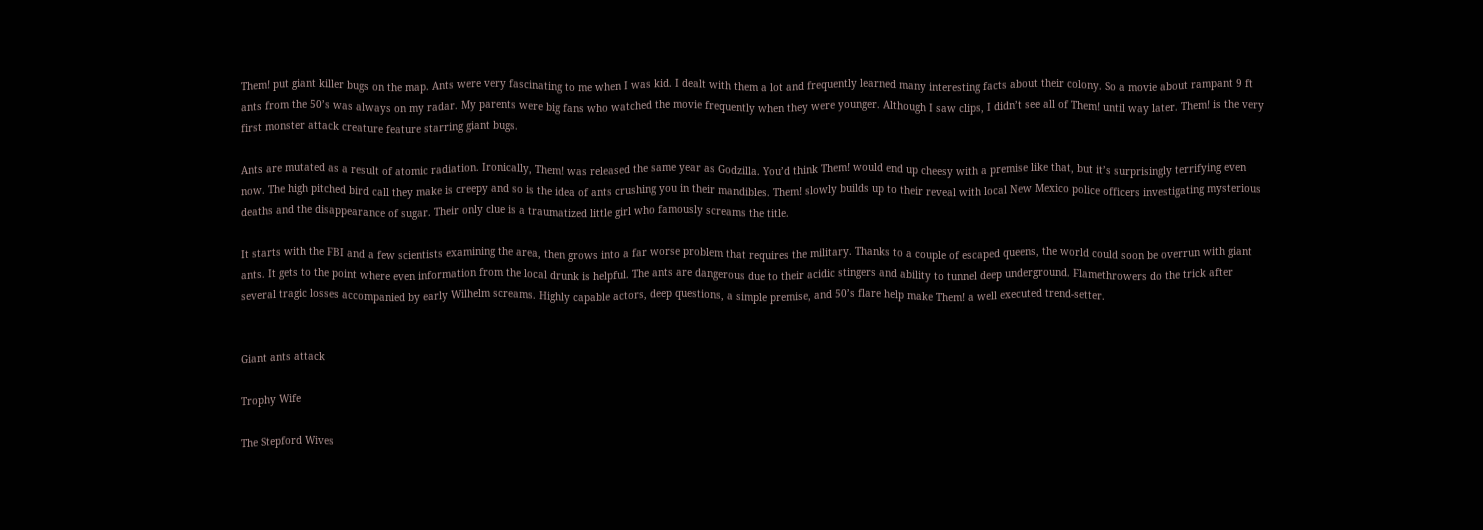Them! put giant killer bugs on the map. Ants were very fascinating to me when I was kid. I dealt with them a lot and frequently learned many interesting facts about their colony. So a movie about rampant 9 ft ants from the 50’s was always on my radar. My parents were big fans who watched the movie frequently when they were younger. Although I saw clips, I didn’t see all of Them! until way later. Them! is the very first monster attack creature feature starring giant bugs.

Ants are mutated as a result of atomic radiation. Ironically, Them! was released the same year as Godzilla. You’d think Them! would end up cheesy with a premise like that, but it’s surprisingly terrifying even now. The high pitched bird call they make is creepy and so is the idea of ants crushing you in their mandibles. Them! slowly builds up to their reveal with local New Mexico police officers investigating mysterious deaths and the disappearance of sugar. Their only clue is a traumatized little girl who famously screams the title.

It starts with the FBI and a few scientists examining the area, then grows into a far worse problem that requires the military. Thanks to a couple of escaped queens, the world could soon be overrun with giant ants. It gets to the point where even information from the local drunk is helpful. The ants are dangerous due to their acidic stingers and ability to tunnel deep underground. Flamethrowers do the trick after several tragic losses accompanied by early Wilhelm screams. Highly capable actors, deep questions, a simple premise, and 50’s flare help make Them! a well executed trend-setter.


Giant ants attack

Trophy Wife

The Stepford Wives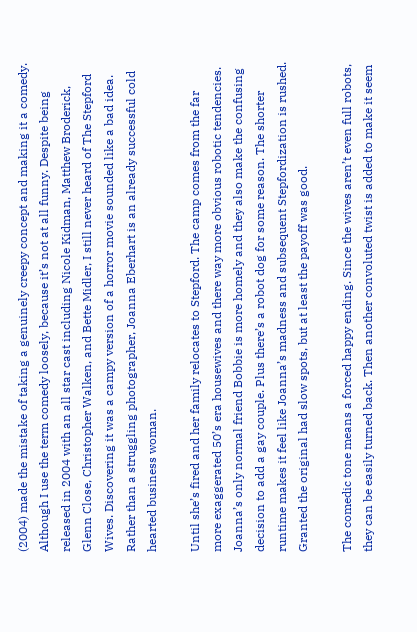(2004) made the mistake of taking a genuinely creepy concept and making it a comedy. Although I use the term comedy loosely, because it’s not at all funny. Despite being released in 2004 with an all star cast including Nicole Kidman, Matthew Broderick, Glenn Close, Christopher Walken, and Bette Midler, I still never heard of The Stepford Wives. Discovering it was a campy version of a horror movie sounded like a bad idea. Rather than a struggling photographer, Joanna Eberhart is an already successful cold hearted business woman.

Until she’s fired and her family relocates to Stepford. The camp comes from the far more exaggerated 50’s era housewives and there way more obvious robotic tendencies. Joanna’s only normal friend Bobbie is more homely and they also make the confusing decision to add a gay couple. Plus there’s a robot dog for some reason. The shorter runtime makes it feel like Joanna’s madness and subsequent Stepfordization is rushed. Granted the original had slow spots, but at least the payoff was good.

The comedic tone means a forced happy ending. Since the wives aren’t even full robots, they can be easily turned back. Then another convoluted twist is added to make it seem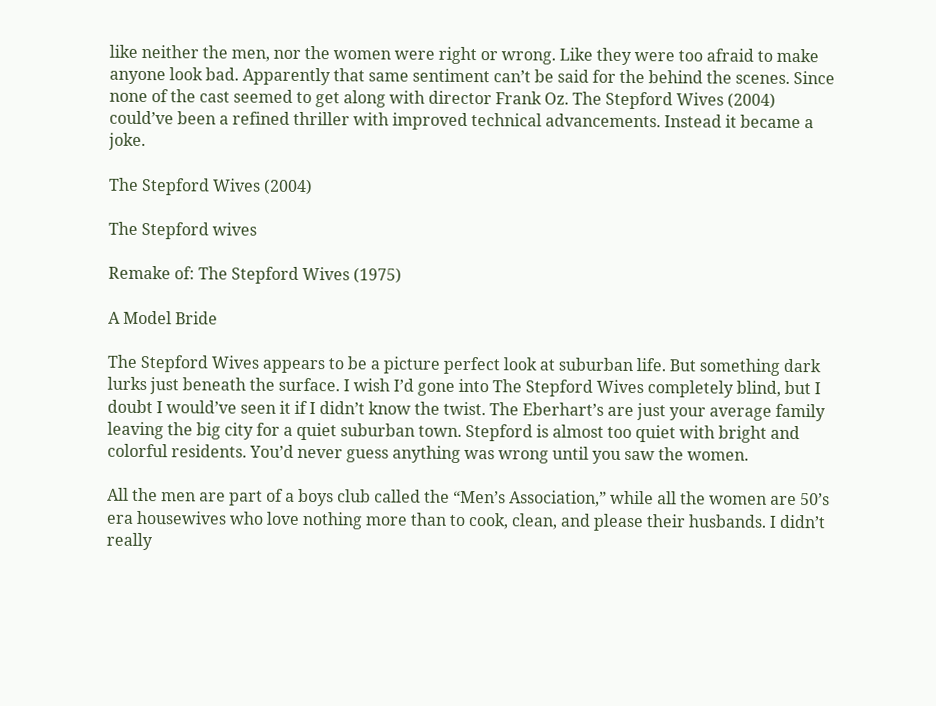like neither the men, nor the women were right or wrong. Like they were too afraid to make anyone look bad. Apparently that same sentiment can’t be said for the behind the scenes. Since none of the cast seemed to get along with director Frank Oz. The Stepford Wives (2004) could’ve been a refined thriller with improved technical advancements. Instead it became a joke.

The Stepford Wives (2004)

The Stepford wives

Remake of: The Stepford Wives (1975)

A Model Bride

The Stepford Wives appears to be a picture perfect look at suburban life. But something dark lurks just beneath the surface. I wish I’d gone into The Stepford Wives completely blind, but I doubt I would’ve seen it if I didn’t know the twist. The Eberhart’s are just your average family leaving the big city for a quiet suburban town. Stepford is almost too quiet with bright and colorful residents. You’d never guess anything was wrong until you saw the women.

All the men are part of a boys club called the “Men’s Association,” while all the women are 50’s era housewives who love nothing more than to cook, clean, and please their husbands. I didn’t really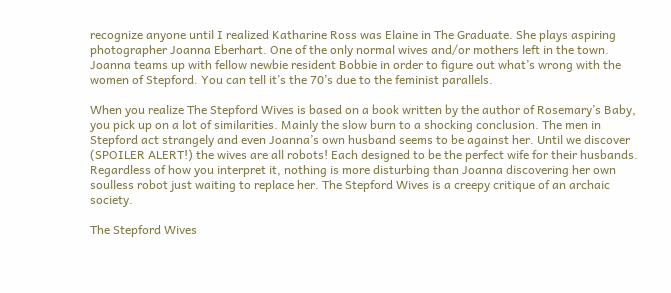recognize anyone until I realized Katharine Ross was Elaine in The Graduate. She plays aspiring photographer Joanna Eberhart. One of the only normal wives and/or mothers left in the town. Joanna teams up with fellow newbie resident Bobbie in order to figure out what’s wrong with the women of Stepford. You can tell it’s the 70’s due to the feminist parallels.

When you realize The Stepford Wives is based on a book written by the author of Rosemary’s Baby, you pick up on a lot of similarities. Mainly the slow burn to a shocking conclusion. The men in Stepford act strangely and even Joanna’s own husband seems to be against her. Until we discover (SPOILER ALERT!) the wives are all robots! Each designed to be the perfect wife for their husbands. Regardless of how you interpret it, nothing is more disturbing than Joanna discovering her own soulless robot just waiting to replace her. The Stepford Wives is a creepy critique of an archaic society.

The Stepford Wives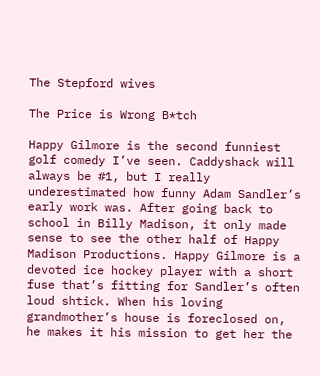The Stepford wives

The Price is Wrong B*tch

Happy Gilmore is the second funniest golf comedy I’ve seen. Caddyshack will always be #1, but I really underestimated how funny Adam Sandler’s early work was. After going back to school in Billy Madison, it only made sense to see the other half of Happy Madison Productions. Happy Gilmore is a devoted ice hockey player with a short fuse that’s fitting for Sandler’s often loud shtick. When his loving grandmother’s house is foreclosed on, he makes it his mission to get her the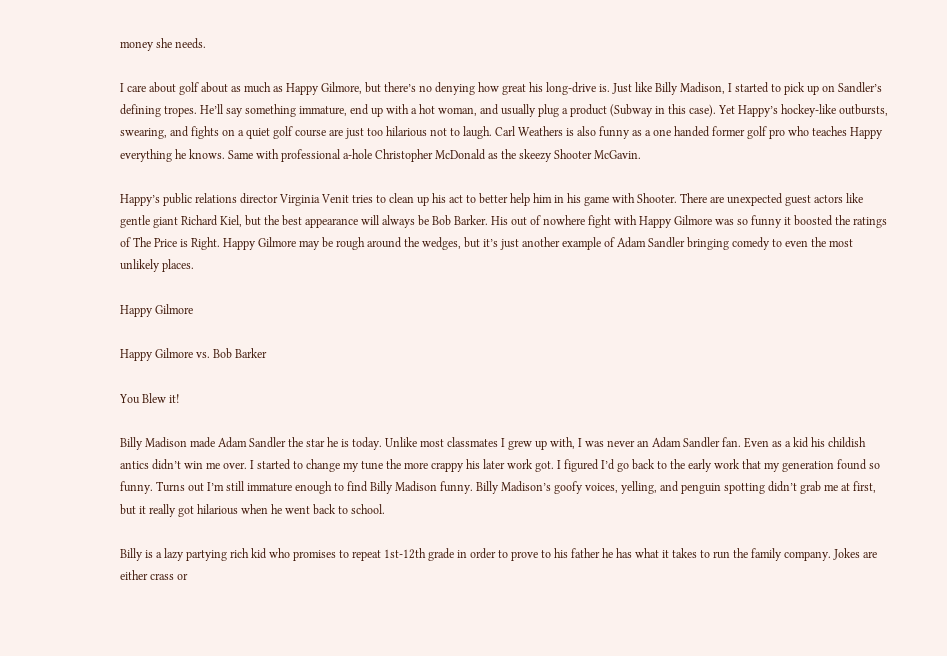money she needs.

I care about golf about as much as Happy Gilmore, but there’s no denying how great his long-drive is. Just like Billy Madison, I started to pick up on Sandler’s defining tropes. He’ll say something immature, end up with a hot woman, and usually plug a product (Subway in this case). Yet Happy’s hockey-like outbursts, swearing, and fights on a quiet golf course are just too hilarious not to laugh. Carl Weathers is also funny as a one handed former golf pro who teaches Happy everything he knows. Same with professional a-hole Christopher McDonald as the skeezy Shooter McGavin.

Happy’s public relations director Virginia Venit tries to clean up his act to better help him in his game with Shooter. There are unexpected guest actors like gentle giant Richard Kiel, but the best appearance will always be Bob Barker. His out of nowhere fight with Happy Gilmore was so funny it boosted the ratings of The Price is Right. Happy Gilmore may be rough around the wedges, but it’s just another example of Adam Sandler bringing comedy to even the most unlikely places.

Happy Gilmore

Happy Gilmore vs. Bob Barker

You Blew it!

Billy Madison made Adam Sandler the star he is today. Unlike most classmates I grew up with, I was never an Adam Sandler fan. Even as a kid his childish antics didn’t win me over. I started to change my tune the more crappy his later work got. I figured I’d go back to the early work that my generation found so funny. Turns out I’m still immature enough to find Billy Madison funny. Billy Madison’s goofy voices, yelling, and penguin spotting didn’t grab me at first, but it really got hilarious when he went back to school.

Billy is a lazy partying rich kid who promises to repeat 1st-12th grade in order to prove to his father he has what it takes to run the family company. Jokes are either crass or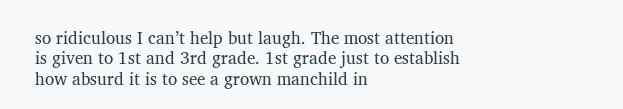so ridiculous I can’t help but laugh. The most attention is given to 1st and 3rd grade. 1st grade just to establish how absurd it is to see a grown manchild in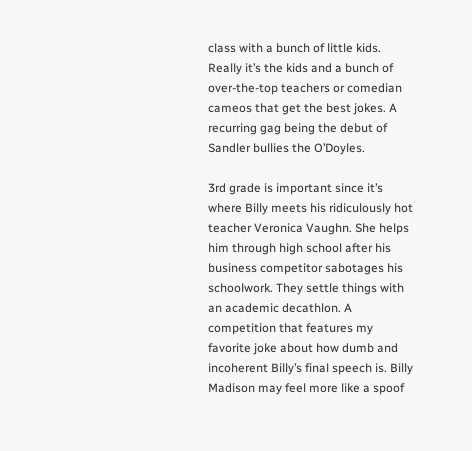class with a bunch of little kids. Really it’s the kids and a bunch of over-the-top teachers or comedian cameos that get the best jokes. A recurring gag being the debut of Sandler bullies the O’Doyles.

3rd grade is important since it’s where Billy meets his ridiculously hot teacher Veronica Vaughn. She helps him through high school after his business competitor sabotages his schoolwork. They settle things with an academic decathlon. A competition that features my favorite joke about how dumb and incoherent Billy’s final speech is. Billy Madison may feel more like a spoof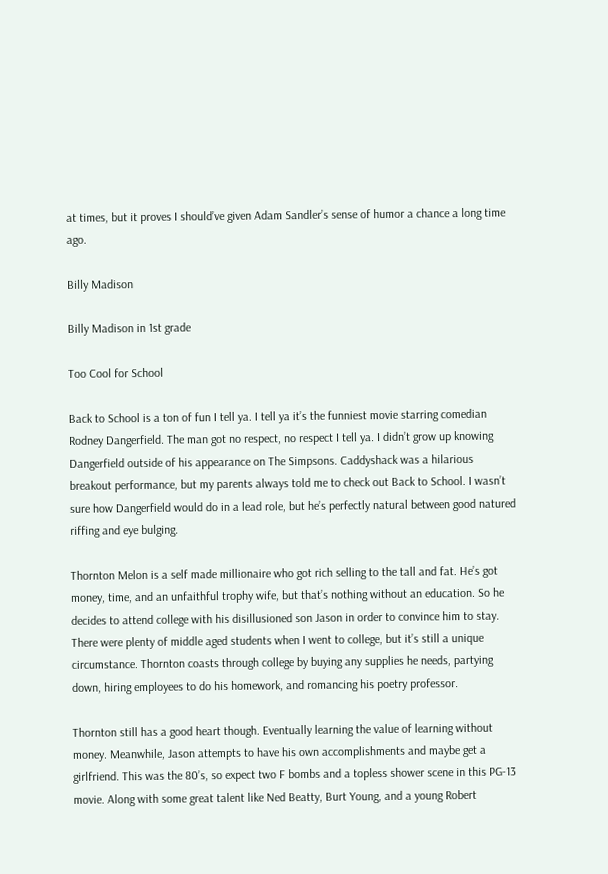at times, but it proves I should’ve given Adam Sandler’s sense of humor a chance a long time ago.

Billy Madison

Billy Madison in 1st grade

Too Cool for School

Back to School is a ton of fun I tell ya. I tell ya it’s the funniest movie starring comedian Rodney Dangerfield. The man got no respect, no respect I tell ya. I didn’t grow up knowing Dangerfield outside of his appearance on The Simpsons. Caddyshack was a hilarious breakout performance, but my parents always told me to check out Back to School. I wasn’t sure how Dangerfield would do in a lead role, but he’s perfectly natural between good natured riffing and eye bulging.

Thornton Melon is a self made millionaire who got rich selling to the tall and fat. He’s got money, time, and an unfaithful trophy wife, but that’s nothing without an education. So he decides to attend college with his disillusioned son Jason in order to convince him to stay. There were plenty of middle aged students when I went to college, but it’s still a unique circumstance. Thornton coasts through college by buying any supplies he needs, partying down, hiring employees to do his homework, and romancing his poetry professor.

Thornton still has a good heart though. Eventually learning the value of learning without money. Meanwhile, Jason attempts to have his own accomplishments and maybe get a girlfriend. This was the 80’s, so expect two F bombs and a topless shower scene in this PG-13 movie. Along with some great talent like Ned Beatty, Burt Young, and a young Robert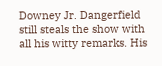Downey Jr. Dangerfield still steals the show with all his witty remarks. His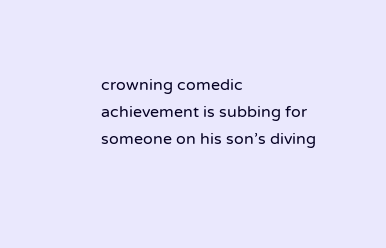crowning comedic achievement is subbing for someone on his son’s diving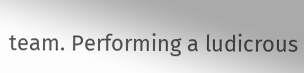team. Performing a ludicrous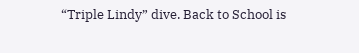“Triple Lindy” dive. Back to School is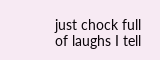just chock full of laughs I tell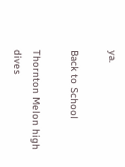ya.

Back to School

Thornton Melon high dives